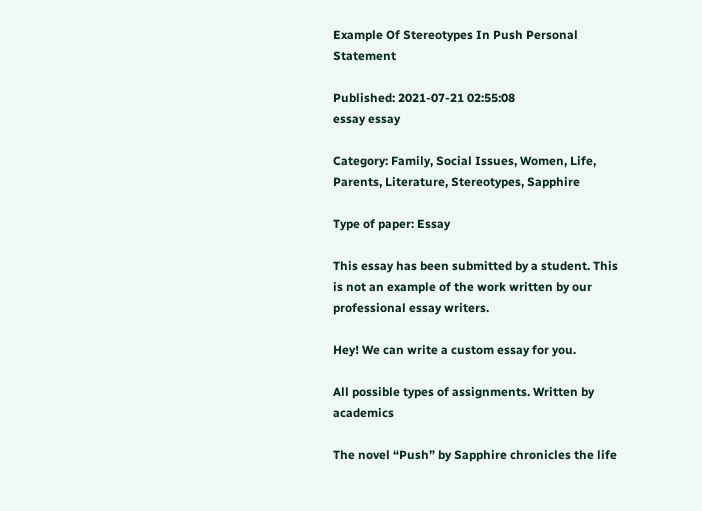Example Of Stereotypes In Push Personal Statement

Published: 2021-07-21 02:55:08
essay essay

Category: Family, Social Issues, Women, Life, Parents, Literature, Stereotypes, Sapphire

Type of paper: Essay

This essay has been submitted by a student. This is not an example of the work written by our professional essay writers.

Hey! We can write a custom essay for you.

All possible types of assignments. Written by academics

The novel “Push” by Sapphire chronicles the life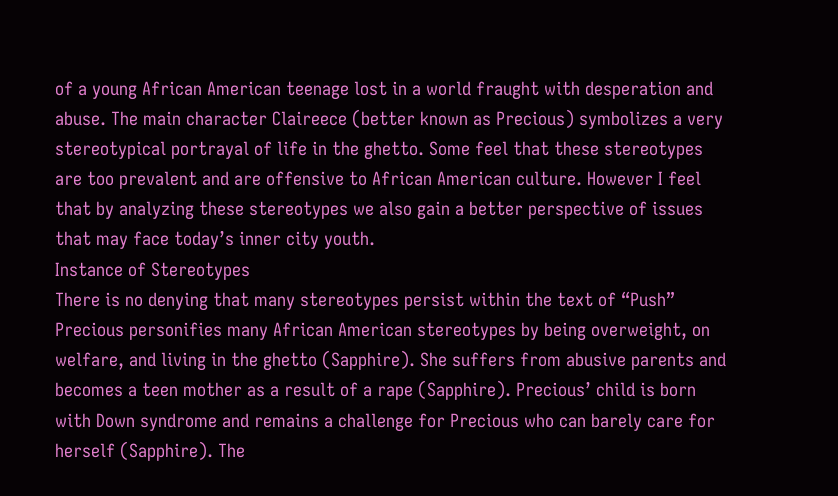of a young African American teenage lost in a world fraught with desperation and abuse. The main character Claireece (better known as Precious) symbolizes a very stereotypical portrayal of life in the ghetto. Some feel that these stereotypes are too prevalent and are offensive to African American culture. However I feel that by analyzing these stereotypes we also gain a better perspective of issues that may face today’s inner city youth.
Instance of Stereotypes
There is no denying that many stereotypes persist within the text of “Push” Precious personifies many African American stereotypes by being overweight, on welfare, and living in the ghetto (Sapphire). She suffers from abusive parents and becomes a teen mother as a result of a rape (Sapphire). Precious’ child is born with Down syndrome and remains a challenge for Precious who can barely care for herself (Sapphire). The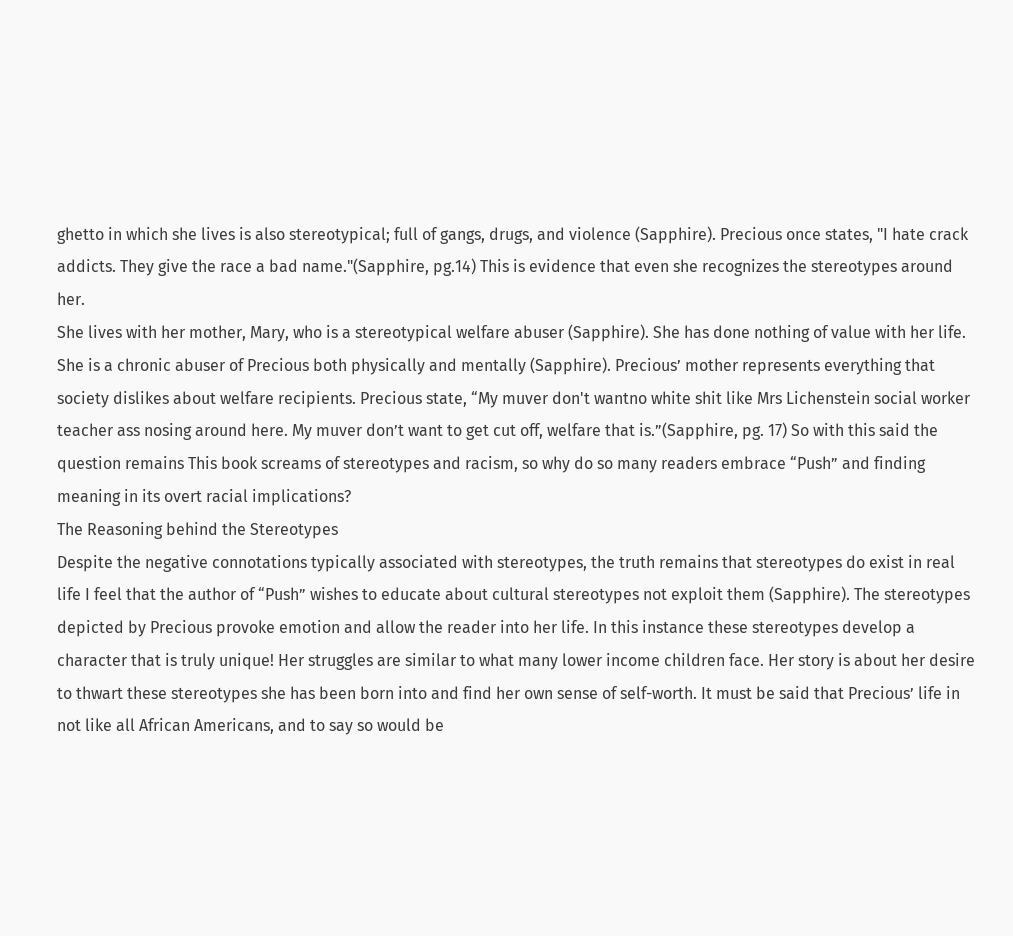ghetto in which she lives is also stereotypical; full of gangs, drugs, and violence (Sapphire). Precious once states, "I hate crack addicts. They give the race a bad name."(Sapphire, pg.14) This is evidence that even she recognizes the stereotypes around her.
She lives with her mother, Mary, who is a stereotypical welfare abuser (Sapphire). She has done nothing of value with her life. She is a chronic abuser of Precious both physically and mentally (Sapphire). Precious’ mother represents everything that society dislikes about welfare recipients. Precious state, “My muver don't wantno white shit like Mrs Lichenstein social worker teacher ass nosing around here. My muver don’t want to get cut off, welfare that is.”(Sapphire, pg. 17) So with this said the question remains This book screams of stereotypes and racism, so why do so many readers embrace “Push” and finding meaning in its overt racial implications?
The Reasoning behind the Stereotypes
Despite the negative connotations typically associated with stereotypes, the truth remains that stereotypes do exist in real life I feel that the author of “Push” wishes to educate about cultural stereotypes not exploit them (Sapphire). The stereotypes depicted by Precious provoke emotion and allow the reader into her life. In this instance these stereotypes develop a character that is truly unique! Her struggles are similar to what many lower income children face. Her story is about her desire to thwart these stereotypes she has been born into and find her own sense of self-worth. It must be said that Precious’ life in not like all African Americans, and to say so would be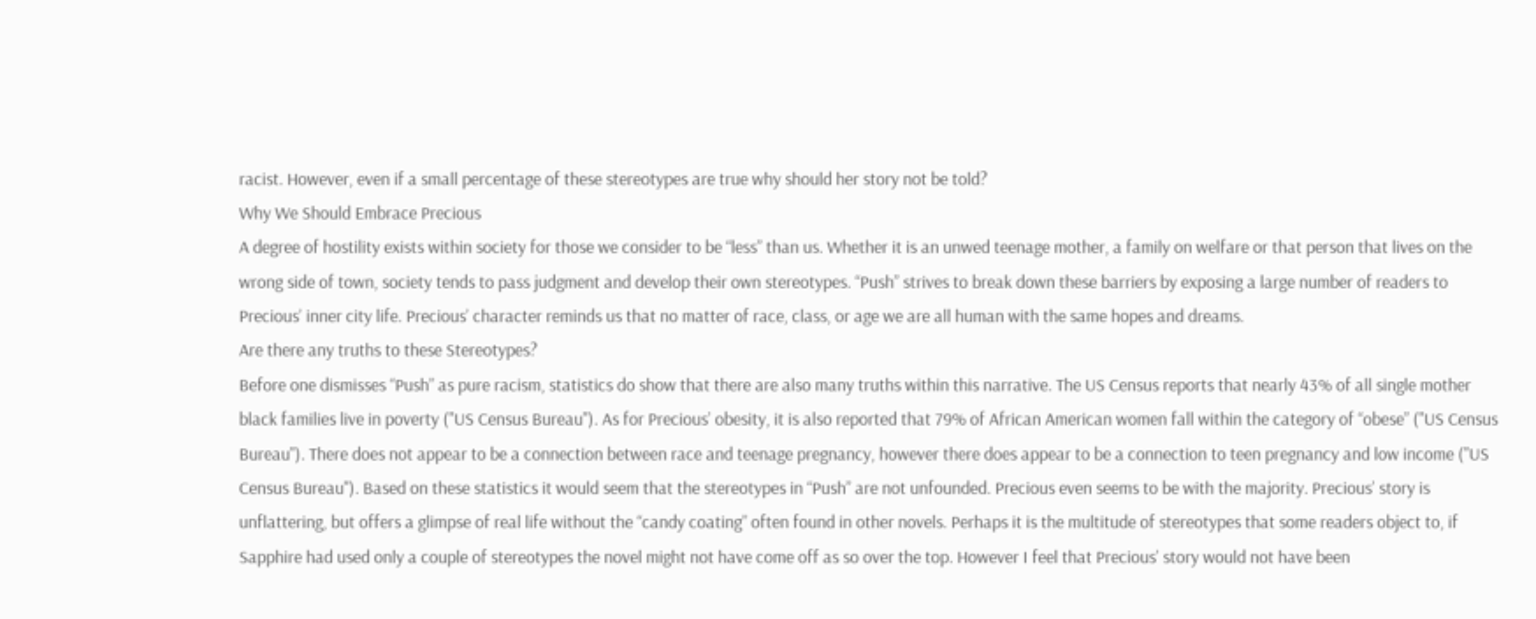racist. However, even if a small percentage of these stereotypes are true why should her story not be told?
Why We Should Embrace Precious
A degree of hostility exists within society for those we consider to be “less” than us. Whether it is an unwed teenage mother, a family on welfare or that person that lives on the wrong side of town, society tends to pass judgment and develop their own stereotypes. “Push” strives to break down these barriers by exposing a large number of readers to Precious’ inner city life. Precious’ character reminds us that no matter of race, class, or age we are all human with the same hopes and dreams.
Are there any truths to these Stereotypes?
Before one dismisses “Push” as pure racism, statistics do show that there are also many truths within this narrative. The US Census reports that nearly 43% of all single mother black families live in poverty ("US Census Bureau"). As for Precious’ obesity, it is also reported that 79% of African American women fall within the category of “obese” ("US Census Bureau"). There does not appear to be a connection between race and teenage pregnancy, however there does appear to be a connection to teen pregnancy and low income ("US Census Bureau"). Based on these statistics it would seem that the stereotypes in “Push” are not unfounded. Precious even seems to be with the majority. Precious’ story is unflattering, but offers a glimpse of real life without the “candy coating” often found in other novels. Perhaps it is the multitude of stereotypes that some readers object to, if Sapphire had used only a couple of stereotypes the novel might not have come off as so over the top. However I feel that Precious’ story would not have been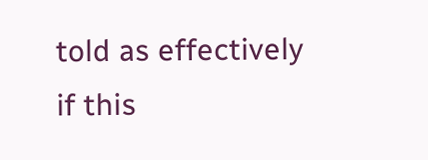told as effectively if this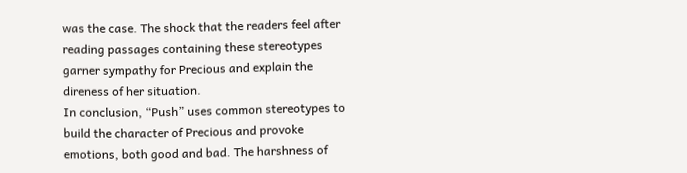was the case. The shock that the readers feel after reading passages containing these stereotypes garner sympathy for Precious and explain the direness of her situation.
In conclusion, “Push” uses common stereotypes to build the character of Precious and provoke emotions, both good and bad. The harshness of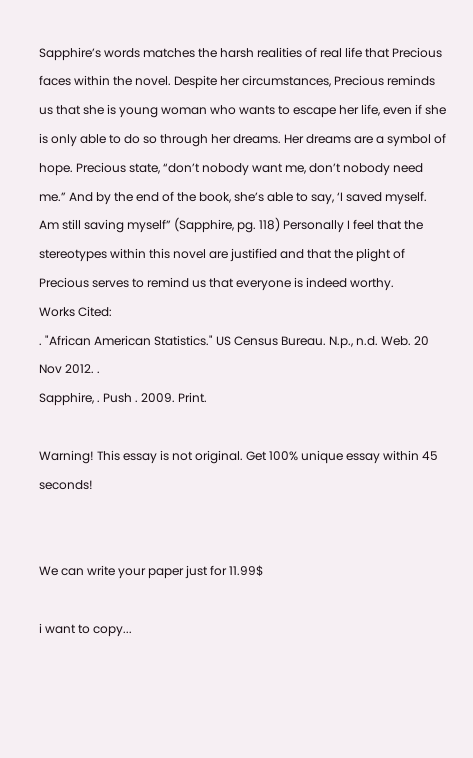Sapphire’s words matches the harsh realities of real life that Precious faces within the novel. Despite her circumstances, Precious reminds us that she is young woman who wants to escape her life, even if she is only able to do so through her dreams. Her dreams are a symbol of hope. Precious state, “don’t nobody want me, don’t nobody need me.” And by the end of the book, she’s able to say, ‘I saved myself. Am still saving myself” (Sapphire, pg. 118) Personally I feel that the stereotypes within this novel are justified and that the plight of Precious serves to remind us that everyone is indeed worthy.
Works Cited:
. "African American Statistics." US Census Bureau. N.p., n.d. Web. 20 Nov 2012. .
Sapphire, . Push . 2009. Print.

Warning! This essay is not original. Get 100% unique essay within 45 seconds!


We can write your paper just for 11.99$

i want to copy...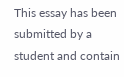This essay has been submitted by a student and contain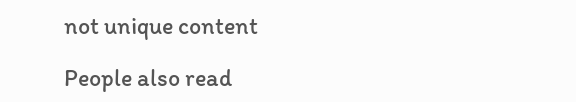not unique content

People also read